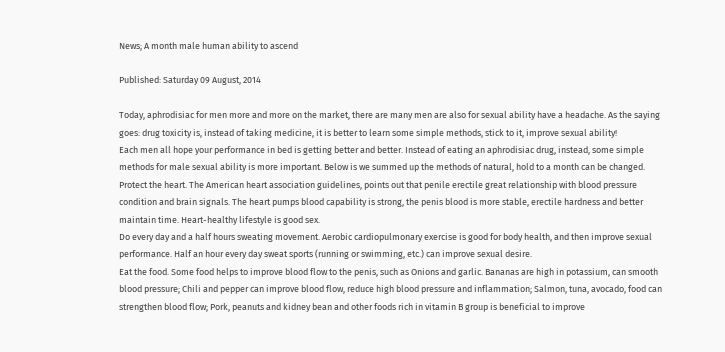News; A month male human ability to ascend

Published: Saturday 09 August, 2014

Today, aphrodisiac for men more and more on the market, there are many men are also for sexual ability have a headache. As the saying goes: drug toxicity is, instead of taking medicine, it is better to learn some simple methods, stick to it, improve sexual ability!
Each men all hope your performance in bed is getting better and better. Instead of eating an aphrodisiac drug, instead, some simple methods for male sexual ability is more important. Below is we summed up the methods of natural, hold to a month can be changed.
Protect the heart. The American heart association guidelines, points out that penile erectile great relationship with blood pressure condition and brain signals. The heart pumps blood capability is strong, the penis blood is more stable, erectile hardness and better maintain time. Heart-healthy lifestyle is good sex.
Do every day and a half hours sweating movement. Aerobic cardiopulmonary exercise is good for body health, and then improve sexual performance. Half an hour every day sweat sports (running or swimming, etc.) can improve sexual desire.
Eat the food. Some food helps to improve blood flow to the penis, such as Onions and garlic. Bananas are high in potassium, can smooth blood pressure; Chili and pepper can improve blood flow, reduce high blood pressure and inflammation; Salmon, tuna, avocado, food can strengthen blood flow; Pork, peanuts and kidney bean and other foods rich in vitamin B group is beneficial to improve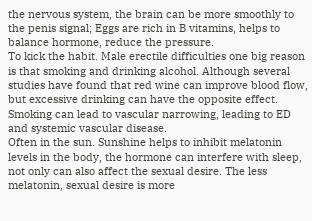the nervous system, the brain can be more smoothly to the penis signal; Eggs are rich in B vitamins, helps to balance hormone, reduce the pressure.
To kick the habit. Male erectile difficulties one big reason is that smoking and drinking alcohol. Although several studies have found that red wine can improve blood flow, but excessive drinking can have the opposite effect. Smoking can lead to vascular narrowing, leading to ED and systemic vascular disease.
Often in the sun. Sunshine helps to inhibit melatonin levels in the body, the hormone can interfere with sleep, not only can also affect the sexual desire. The less melatonin, sexual desire is more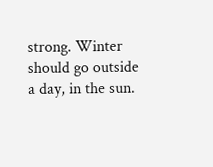strong. Winter should go outside a day, in the sun.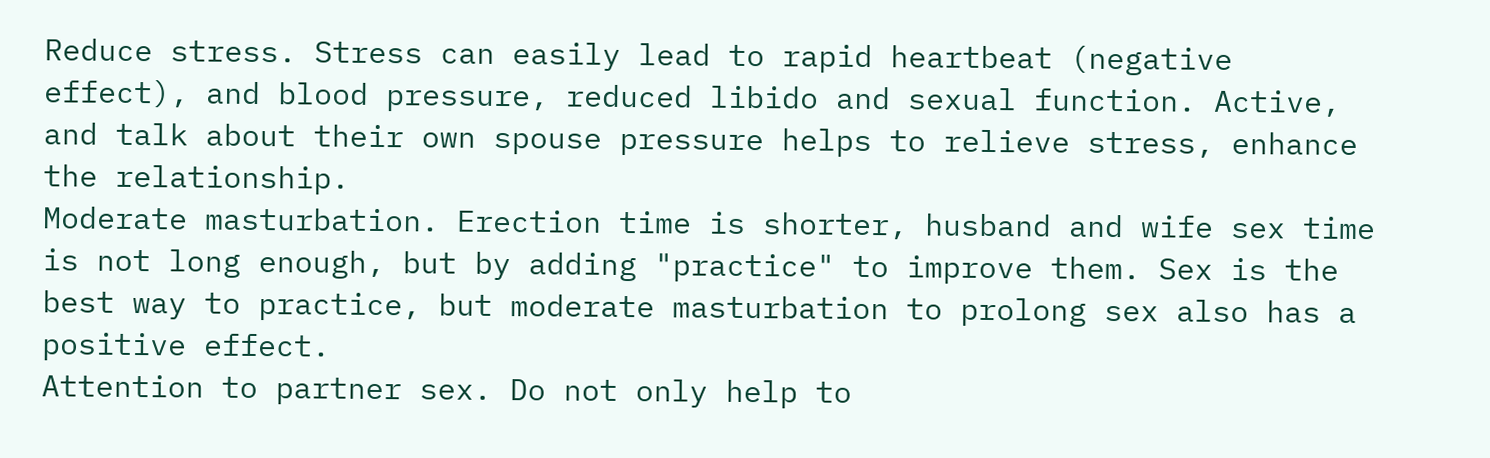Reduce stress. Stress can easily lead to rapid heartbeat (negative effect), and blood pressure, reduced libido and sexual function. Active, and talk about their own spouse pressure helps to relieve stress, enhance the relationship.
Moderate masturbation. Erection time is shorter, husband and wife sex time is not long enough, but by adding "practice" to improve them. Sex is the best way to practice, but moderate masturbation to prolong sex also has a positive effect.
Attention to partner sex. Do not only help to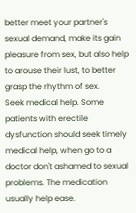better meet your partner's sexual demand, make its gain pleasure from sex, but also help to arouse their lust, to better grasp the rhythm of sex.
Seek medical help. Some patients with erectile dysfunction should seek timely medical help, when go to a doctor don't ashamed to sexual problems. The medication usually help ease.